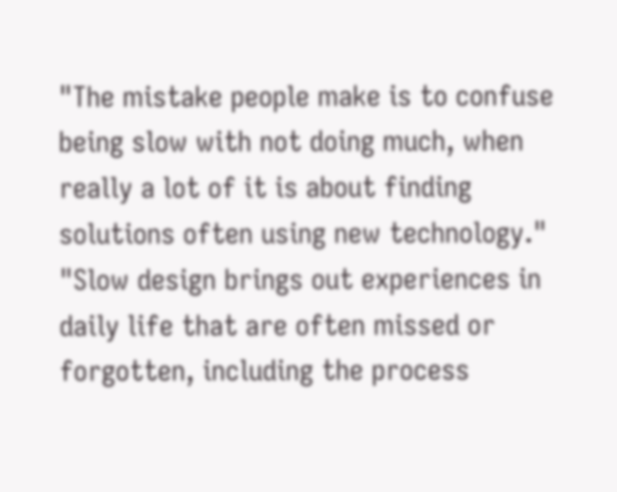"The mistake people make is to confuse being slow with not doing much, when really a lot of it is about finding solutions often using new technology."
"Slow design brings out experiences in daily life that are often missed or forgotten, including the process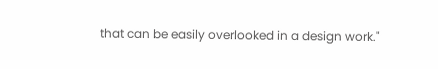that can be easily overlooked in a design work."